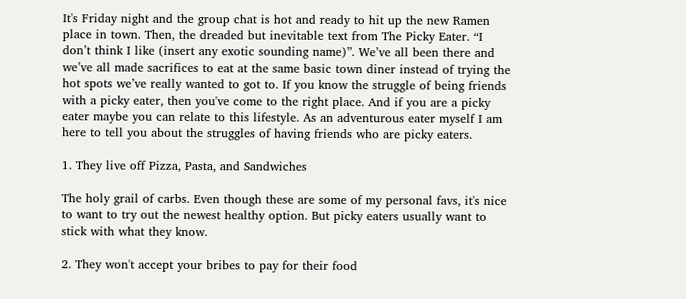It's Friday night and the group chat is hot and ready to hit up the new Ramen place in town. Then, the dreaded but inevitable text from The Picky Eater. “I don’t think I like (insert any exotic sounding name)”. We’ve all been there and we’ve all made sacrifices to eat at the same basic town diner instead of trying the hot spots we’ve really wanted to got to. If you know the struggle of being friends with a picky eater, then you've come to the right place. And if you are a picky eater maybe you can relate to this lifestyle. As an adventurous eater myself I am here to tell you about the struggles of having friends who are picky eaters.

1. They live off Pizza, Pasta, and Sandwiches

The holy grail of carbs. Even though these are some of my personal favs, it's nice to want to try out the newest healthy option. But picky eaters usually want to stick with what they know.

2. They won't accept your bribes to pay for their food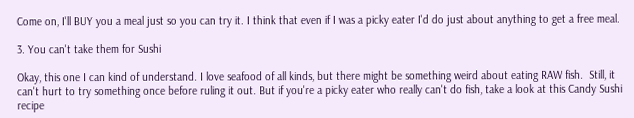Come on, I'll BUY you a meal just so you can try it. I think that even if I was a picky eater I'd do just about anything to get a free meal.

3. You can't take them for Sushi

Okay, this one I can kind of understand. I love seafood of all kinds, but there might be something weird about eating RAW fish.  Still, it can't hurt to try something once before ruling it out. But if you're a picky eater who really can't do fish, take a look at this Candy Sushi recipe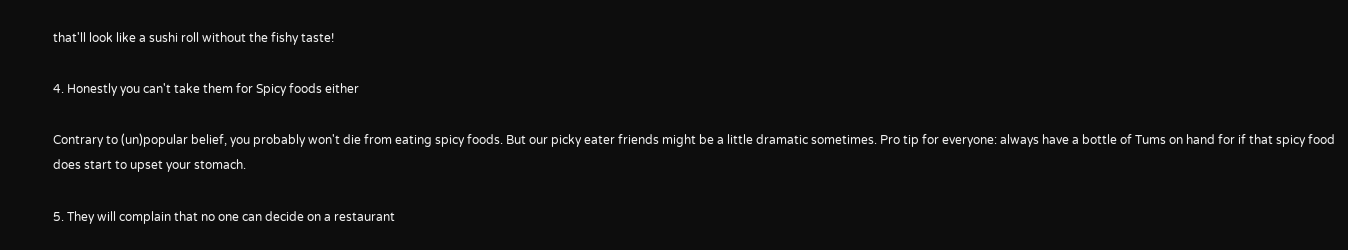that'll look like a sushi roll without the fishy taste!

4. Honestly you can't take them for Spicy foods either

Contrary to (un)popular belief, you probably won't die from eating spicy foods. But our picky eater friends might be a little dramatic sometimes. Pro tip for everyone: always have a bottle of Tums on hand for if that spicy food does start to upset your stomach.

5. They will complain that no one can decide on a restaurant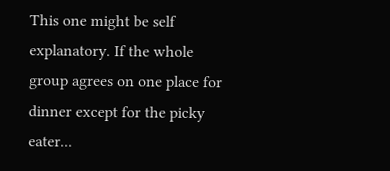This one might be self explanatory. If the whole group agrees on one place for dinner except for the picky eater...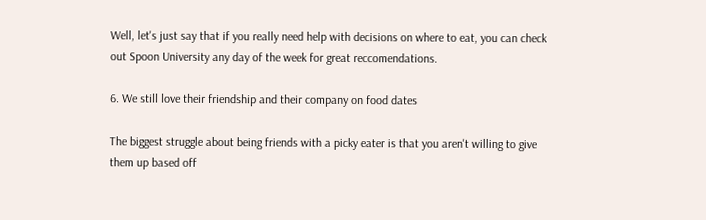Well, let's just say that if you really need help with decisions on where to eat, you can check out Spoon University any day of the week for great reccomendations.

6. We still love their friendship and their company on food dates

The biggest struggle about being friends with a picky eater is that you aren't willing to give them up based off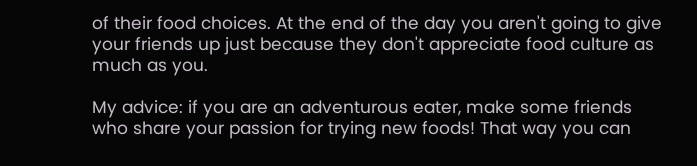of their food choices. At the end of the day you aren't going to give your friends up just because they don't appreciate food culture as much as you.

My advice: if you are an adventurous eater, make some friends who share your passion for trying new foods! That way you can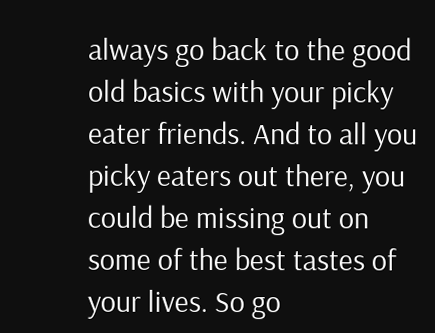always go back to the good old basics with your picky eater friends. And to all you picky eaters out there, you could be missing out on some of the best tastes of your lives. So go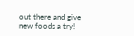out there and give new foods a try!